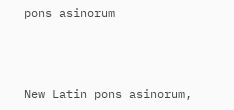pons asinorum



New Latin pons asinorum,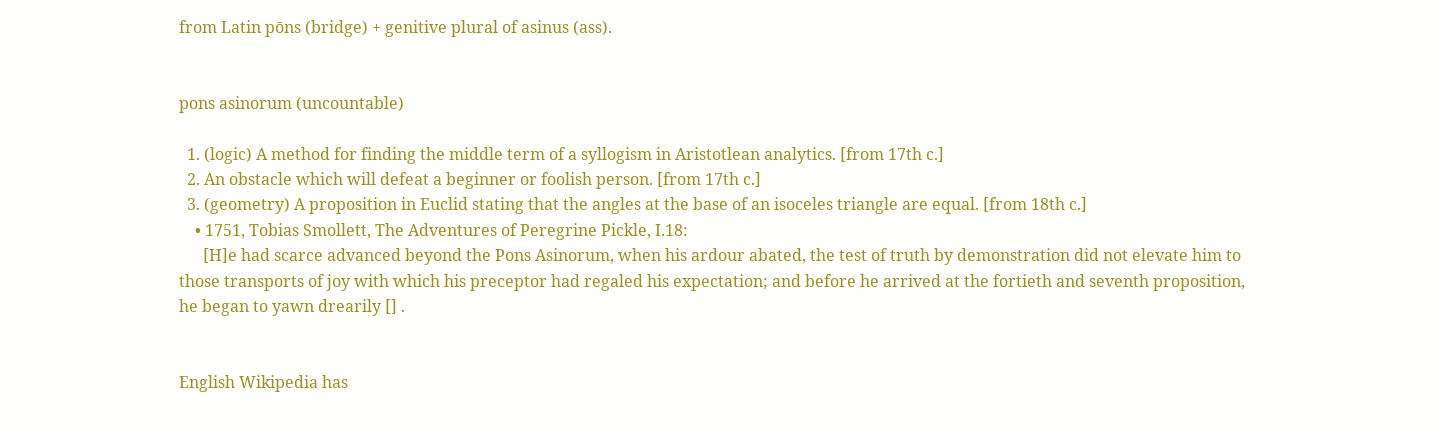from Latin pōns (bridge) + genitive plural of asinus (ass).


pons asinorum (uncountable)

  1. (logic) A method for finding the middle term of a syllogism in Aristotlean analytics. [from 17th c.]
  2. An obstacle which will defeat a beginner or foolish person. [from 17th c.]
  3. (geometry) A proposition in Euclid stating that the angles at the base of an isoceles triangle are equal. [from 18th c.]
    • 1751, Tobias Smollett, The Adventures of Peregrine Pickle, I.18:
      [H]e had scarce advanced beyond the Pons Asinorum, when his ardour abated, the test of truth by demonstration did not elevate him to those transports of joy with which his preceptor had regaled his expectation; and before he arrived at the fortieth and seventh proposition, he began to yawn drearily [] .


English Wikipedia has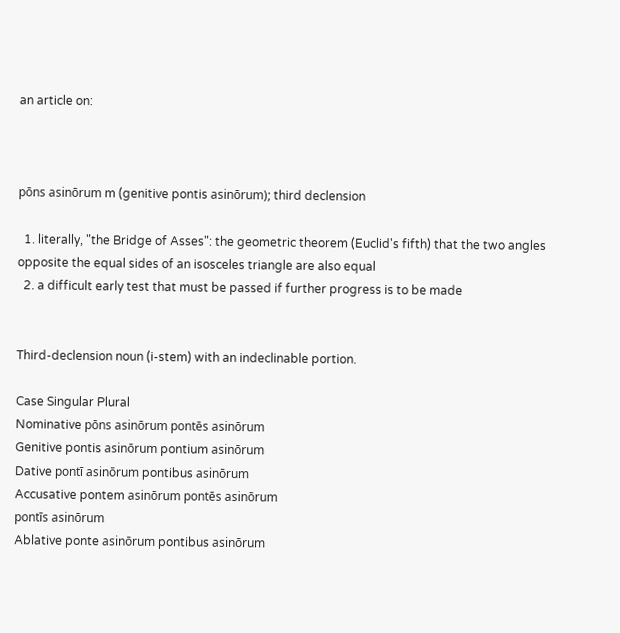an article on:



pōns asinōrum m (genitive pontis asinōrum); third declension

  1. literally, "the Bridge of Asses": the geometric theorem (Euclid's fifth) that the two angles opposite the equal sides of an isosceles triangle are also equal
  2. a difficult early test that must be passed if further progress is to be made


Third-declension noun (i-stem) with an indeclinable portion.

Case Singular Plural
Nominative pōns asinōrum pontēs asinōrum
Genitive pontis asinōrum pontium asinōrum
Dative pontī asinōrum pontibus asinōrum
Accusative pontem asinōrum pontēs asinōrum
pontīs asinōrum
Ablative ponte asinōrum pontibus asinōrum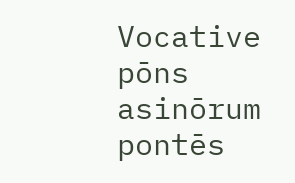Vocative pōns asinōrum pontēs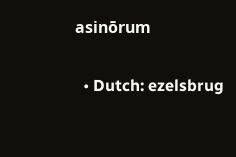asinōrum


  • Dutch: ezelsbrug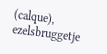(calque), ezelsbruggetje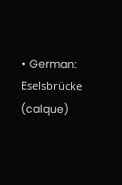• German: Eselsbrücke (calque)